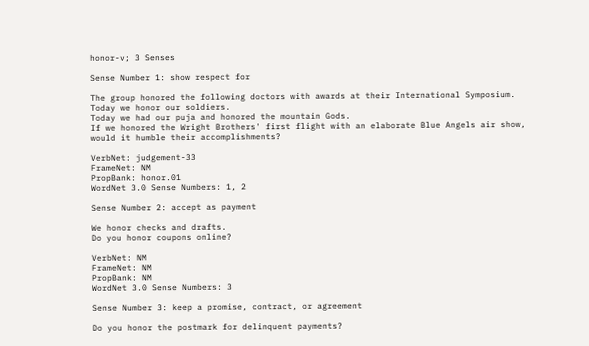honor-v; 3 Senses

Sense Number 1: show respect for

The group honored the following doctors with awards at their International Symposium.
Today we honor our soldiers.
Today we had our puja and honored the mountain Gods.
If we honored the Wright Brothers' first flight with an elaborate Blue Angels air show,
would it humble their accomplishments?

VerbNet: judgement-33
FrameNet: NM
PropBank: honor.01
WordNet 3.0 Sense Numbers: 1, 2

Sense Number 2: accept as payment

We honor checks and drafts.
Do you honor coupons online?

VerbNet: NM
FrameNet: NM
PropBank: NM
WordNet 3.0 Sense Numbers: 3

Sense Number 3: keep a promise, contract, or agreement

Do you honor the postmark for delinquent payments?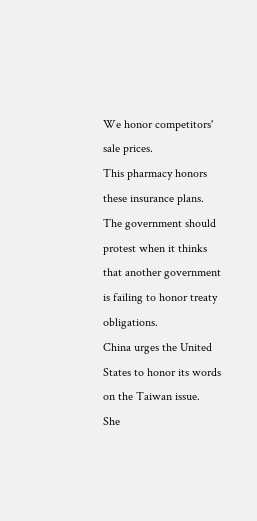We honor competitors' sale prices.
This pharmacy honors these insurance plans.
The government should protest when it thinks that another government is failing to honor treaty obligations.
China urges the United States to honor its words on the Taiwan issue.
She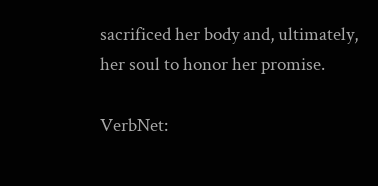sacrificed her body and, ultimately, her soul to honor her promise.

VerbNet: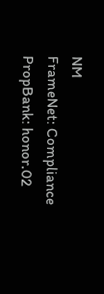NM
FrameNet: Compliance
PropBank: honor.02